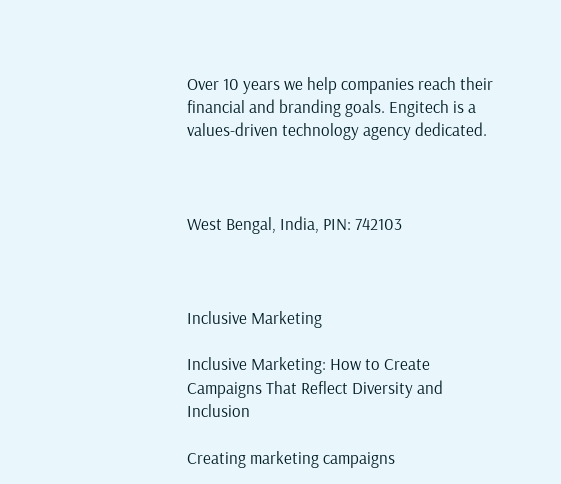Over 10 years we help companies reach their financial and branding goals. Engitech is a values-driven technology agency dedicated.



West Bengal, India, PIN: 742103



Inclusive Marketing

Inclusive Marketing: How to Create Campaigns That Reflect Diversity and Inclusion

Creating marketing campaigns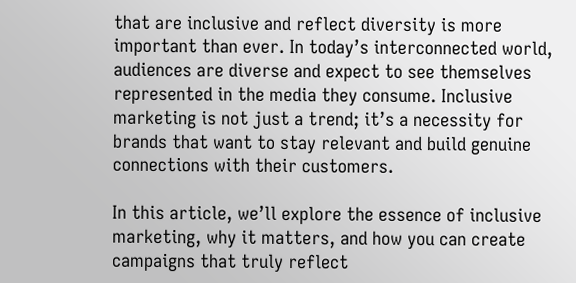that are inclusive and reflect diversity is more important than ever. In today’s interconnected world, audiences are diverse and expect to see themselves represented in the media they consume. Inclusive marketing is not just a trend; it’s a necessity for brands that want to stay relevant and build genuine connections with their customers.

In this article, we’ll explore the essence of inclusive marketing, why it matters, and how you can create campaigns that truly reflect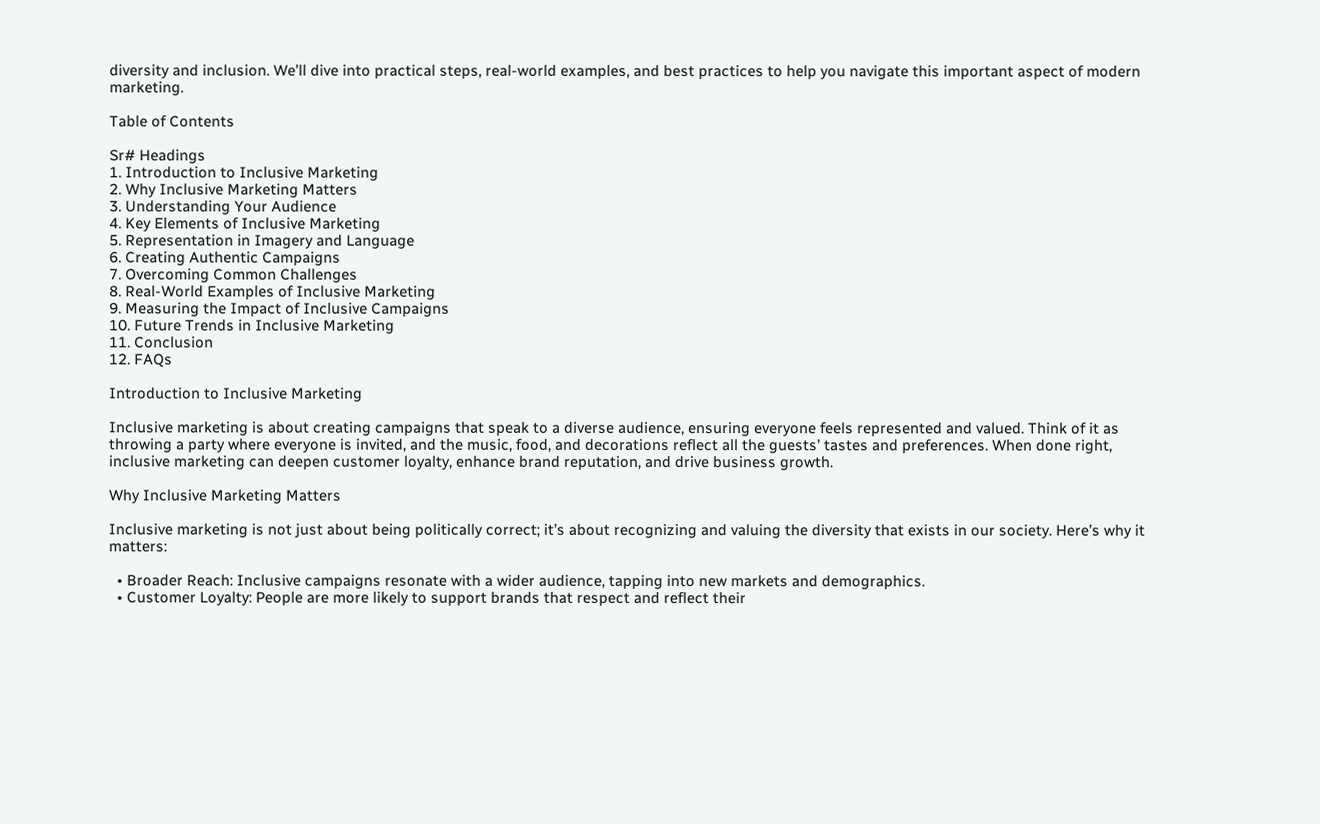diversity and inclusion. We’ll dive into practical steps, real-world examples, and best practices to help you navigate this important aspect of modern marketing.

Table of Contents

Sr# Headings
1. Introduction to Inclusive Marketing
2. Why Inclusive Marketing Matters
3. Understanding Your Audience
4. Key Elements of Inclusive Marketing
5. Representation in Imagery and Language
6. Creating Authentic Campaigns
7. Overcoming Common Challenges
8. Real-World Examples of Inclusive Marketing
9. Measuring the Impact of Inclusive Campaigns
10. Future Trends in Inclusive Marketing
11. Conclusion
12. FAQs

Introduction to Inclusive Marketing

Inclusive marketing is about creating campaigns that speak to a diverse audience, ensuring everyone feels represented and valued. Think of it as throwing a party where everyone is invited, and the music, food, and decorations reflect all the guests’ tastes and preferences. When done right, inclusive marketing can deepen customer loyalty, enhance brand reputation, and drive business growth.

Why Inclusive Marketing Matters

Inclusive marketing is not just about being politically correct; it’s about recognizing and valuing the diversity that exists in our society. Here’s why it matters:

  • Broader Reach: Inclusive campaigns resonate with a wider audience, tapping into new markets and demographics.
  • Customer Loyalty: People are more likely to support brands that respect and reflect their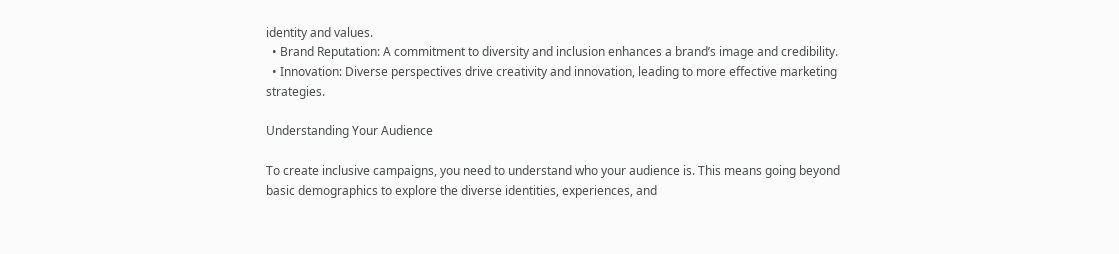identity and values.
  • Brand Reputation: A commitment to diversity and inclusion enhances a brand’s image and credibility.
  • Innovation: Diverse perspectives drive creativity and innovation, leading to more effective marketing strategies.

Understanding Your Audience

To create inclusive campaigns, you need to understand who your audience is. This means going beyond basic demographics to explore the diverse identities, experiences, and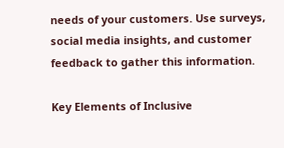needs of your customers. Use surveys, social media insights, and customer feedback to gather this information.

Key Elements of Inclusive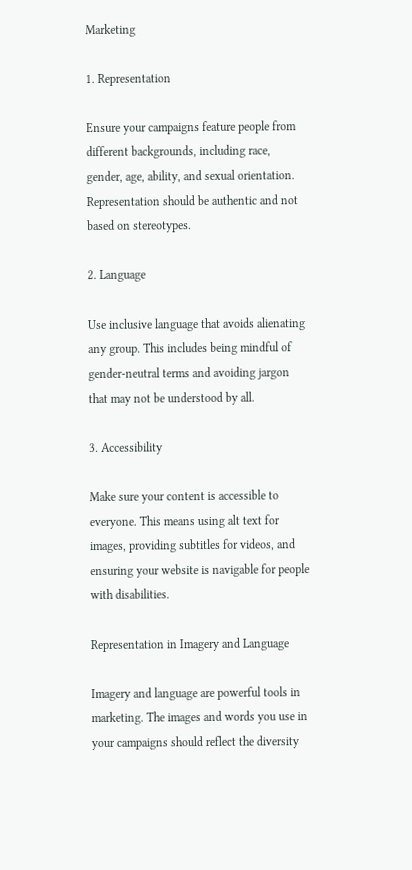Marketing

1. Representation

Ensure your campaigns feature people from different backgrounds, including race, gender, age, ability, and sexual orientation. Representation should be authentic and not based on stereotypes.

2. Language

Use inclusive language that avoids alienating any group. This includes being mindful of gender-neutral terms and avoiding jargon that may not be understood by all.

3. Accessibility

Make sure your content is accessible to everyone. This means using alt text for images, providing subtitles for videos, and ensuring your website is navigable for people with disabilities.

Representation in Imagery and Language

Imagery and language are powerful tools in marketing. The images and words you use in your campaigns should reflect the diversity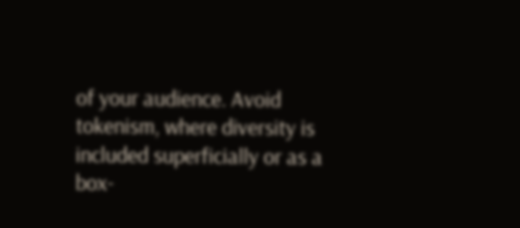of your audience. Avoid tokenism, where diversity is included superficially or as a box-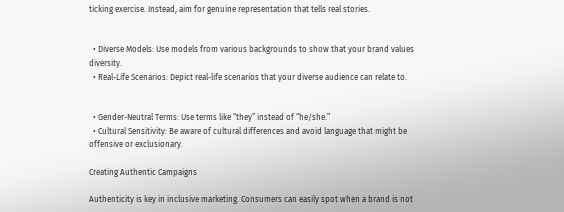ticking exercise. Instead, aim for genuine representation that tells real stories.


  • Diverse Models: Use models from various backgrounds to show that your brand values diversity.
  • Real-Life Scenarios: Depict real-life scenarios that your diverse audience can relate to.


  • Gender-Neutral Terms: Use terms like “they” instead of “he/she.”
  • Cultural Sensitivity: Be aware of cultural differences and avoid language that might be offensive or exclusionary.

Creating Authentic Campaigns

Authenticity is key in inclusive marketing. Consumers can easily spot when a brand is not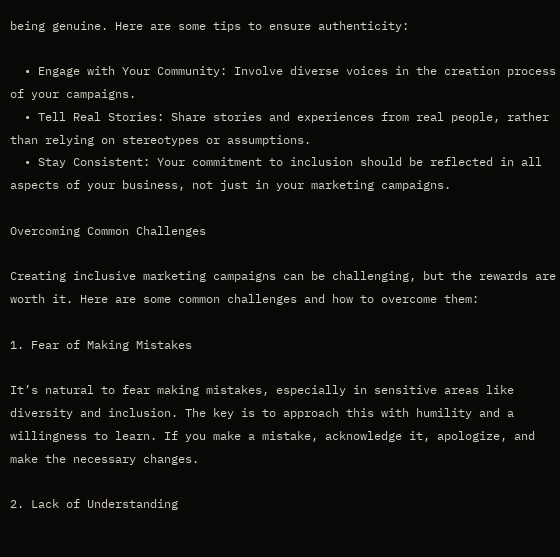being genuine. Here are some tips to ensure authenticity:

  • Engage with Your Community: Involve diverse voices in the creation process of your campaigns.
  • Tell Real Stories: Share stories and experiences from real people, rather than relying on stereotypes or assumptions.
  • Stay Consistent: Your commitment to inclusion should be reflected in all aspects of your business, not just in your marketing campaigns.

Overcoming Common Challenges

Creating inclusive marketing campaigns can be challenging, but the rewards are worth it. Here are some common challenges and how to overcome them:

1. Fear of Making Mistakes

It’s natural to fear making mistakes, especially in sensitive areas like diversity and inclusion. The key is to approach this with humility and a willingness to learn. If you make a mistake, acknowledge it, apologize, and make the necessary changes.

2. Lack of Understanding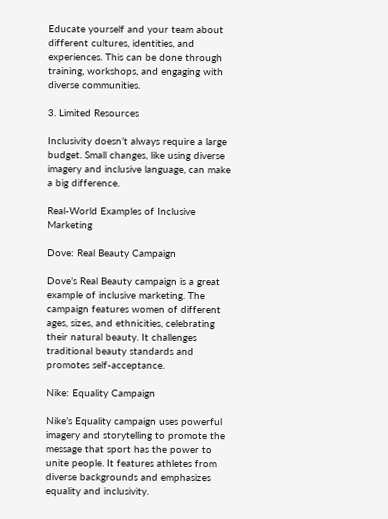Educate yourself and your team about different cultures, identities, and experiences. This can be done through training, workshops, and engaging with diverse communities.

3. Limited Resources

Inclusivity doesn’t always require a large budget. Small changes, like using diverse imagery and inclusive language, can make a big difference.

Real-World Examples of Inclusive Marketing

Dove: Real Beauty Campaign

Dove’s Real Beauty campaign is a great example of inclusive marketing. The campaign features women of different ages, sizes, and ethnicities, celebrating their natural beauty. It challenges traditional beauty standards and promotes self-acceptance.

Nike: Equality Campaign

Nike’s Equality campaign uses powerful imagery and storytelling to promote the message that sport has the power to unite people. It features athletes from diverse backgrounds and emphasizes equality and inclusivity.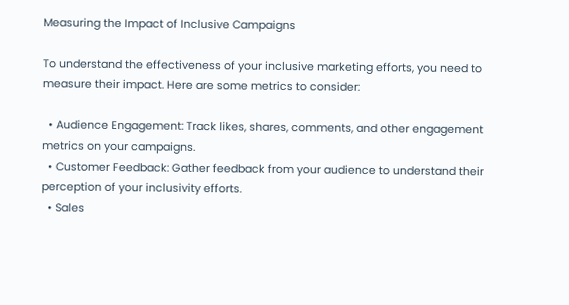Measuring the Impact of Inclusive Campaigns

To understand the effectiveness of your inclusive marketing efforts, you need to measure their impact. Here are some metrics to consider:

  • Audience Engagement: Track likes, shares, comments, and other engagement metrics on your campaigns.
  • Customer Feedback: Gather feedback from your audience to understand their perception of your inclusivity efforts.
  • Sales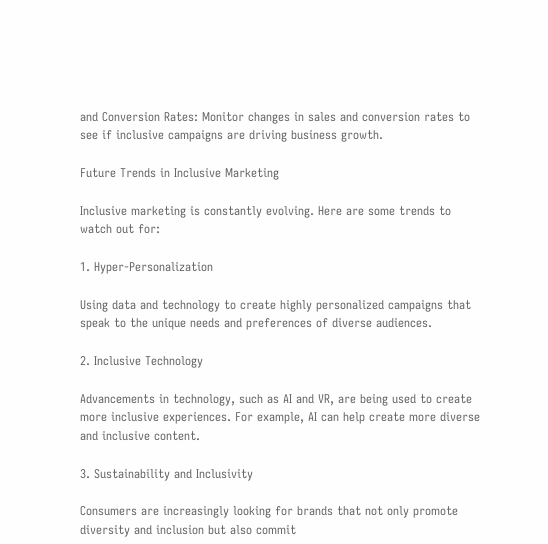and Conversion Rates: Monitor changes in sales and conversion rates to see if inclusive campaigns are driving business growth.

Future Trends in Inclusive Marketing

Inclusive marketing is constantly evolving. Here are some trends to watch out for:

1. Hyper-Personalization

Using data and technology to create highly personalized campaigns that speak to the unique needs and preferences of diverse audiences.

2. Inclusive Technology

Advancements in technology, such as AI and VR, are being used to create more inclusive experiences. For example, AI can help create more diverse and inclusive content.

3. Sustainability and Inclusivity

Consumers are increasingly looking for brands that not only promote diversity and inclusion but also commit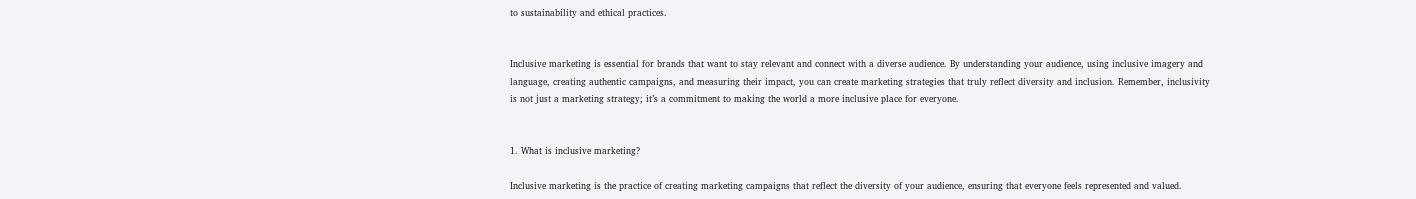to sustainability and ethical practices.


Inclusive marketing is essential for brands that want to stay relevant and connect with a diverse audience. By understanding your audience, using inclusive imagery and language, creating authentic campaigns, and measuring their impact, you can create marketing strategies that truly reflect diversity and inclusion. Remember, inclusivity is not just a marketing strategy; it’s a commitment to making the world a more inclusive place for everyone.


1. What is inclusive marketing?

Inclusive marketing is the practice of creating marketing campaigns that reflect the diversity of your audience, ensuring that everyone feels represented and valued.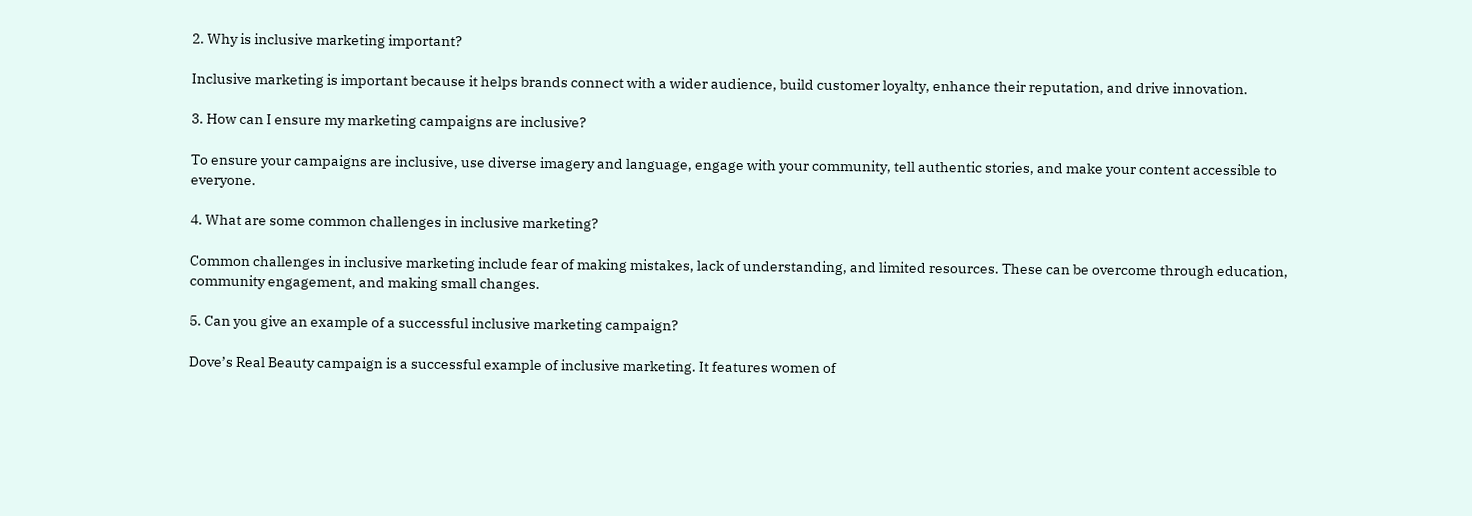2. Why is inclusive marketing important?

Inclusive marketing is important because it helps brands connect with a wider audience, build customer loyalty, enhance their reputation, and drive innovation.

3. How can I ensure my marketing campaigns are inclusive?

To ensure your campaigns are inclusive, use diverse imagery and language, engage with your community, tell authentic stories, and make your content accessible to everyone.

4. What are some common challenges in inclusive marketing?

Common challenges in inclusive marketing include fear of making mistakes, lack of understanding, and limited resources. These can be overcome through education, community engagement, and making small changes.

5. Can you give an example of a successful inclusive marketing campaign?

Dove’s Real Beauty campaign is a successful example of inclusive marketing. It features women of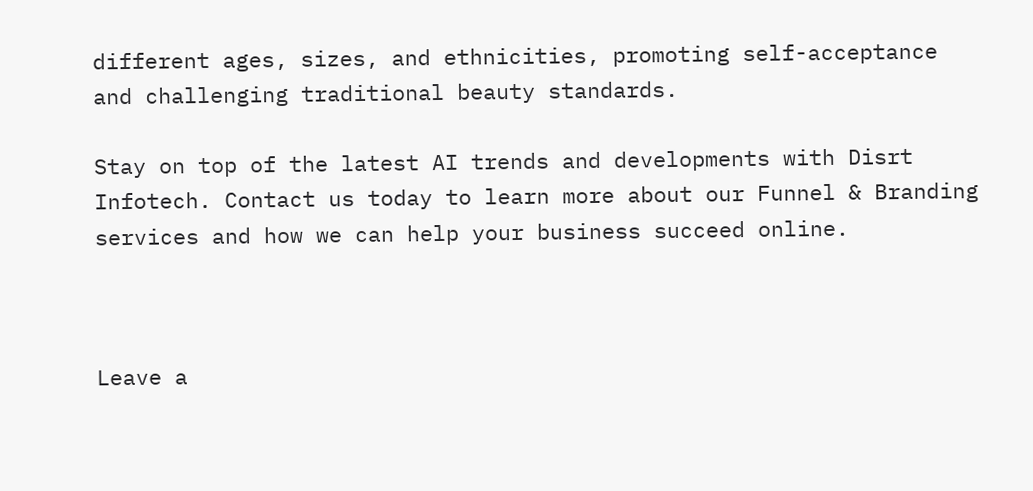different ages, sizes, and ethnicities, promoting self-acceptance and challenging traditional beauty standards.

Stay on top of the latest AI trends and developments with Disrt Infotech. Contact us today to learn more about our Funnel & Branding services and how we can help your business succeed online.



Leave a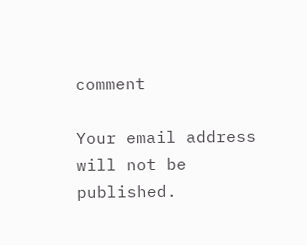comment

Your email address will not be published.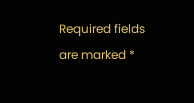Required fields are marked *